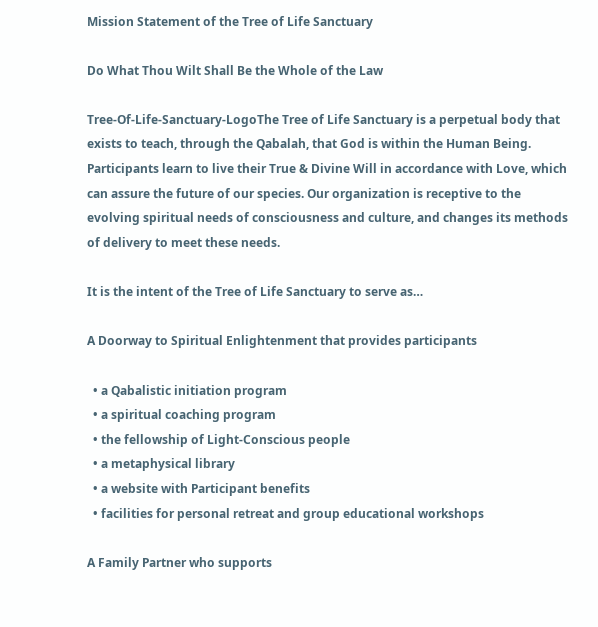Mission Statement of the Tree of Life Sanctuary

Do What Thou Wilt Shall Be the Whole of the Law

Tree-Of-Life-Sanctuary-LogoThe Tree of Life Sanctuary is a perpetual body that exists to teach, through the Qabalah, that God is within the Human Being. Participants learn to live their True & Divine Will in accordance with Love, which can assure the future of our species. Our organization is receptive to the evolving spiritual needs of consciousness and culture, and changes its methods of delivery to meet these needs.

It is the intent of the Tree of Life Sanctuary to serve as…

A Doorway to Spiritual Enlightenment that provides participants

  • a Qabalistic initiation program
  • a spiritual coaching program
  • the fellowship of Light-Conscious people
  • a metaphysical library
  • a website with Participant benefits
  • facilities for personal retreat and group educational workshops

A Family Partner who supports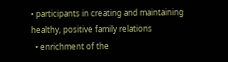• participants in creating and maintaining healthy, positive family relations
  • enrichment of the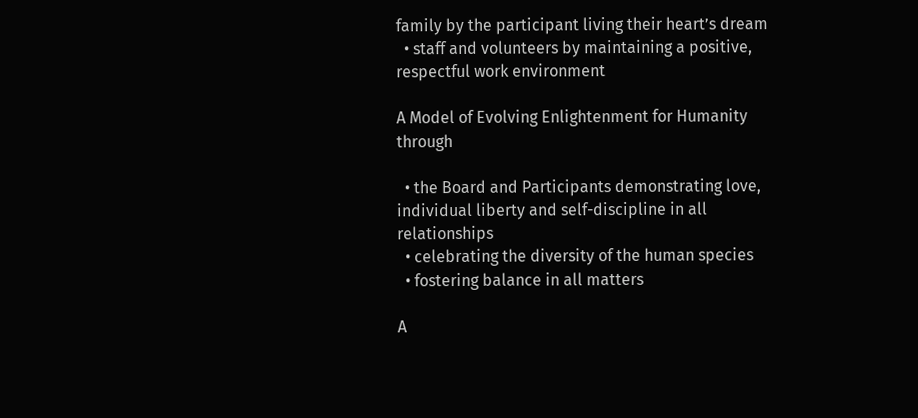family by the participant living their heart’s dream
  • staff and volunteers by maintaining a positive, respectful work environment

A Model of Evolving Enlightenment for Humanity through

  • the Board and Participants demonstrating love, individual liberty and self-discipline in all relationships
  • celebrating the diversity of the human species
  • fostering balance in all matters

A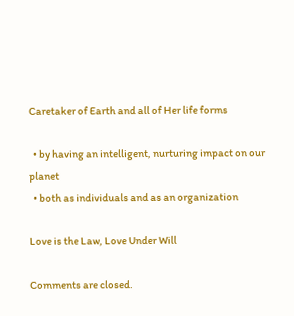Caretaker of Earth and all of Her life forms

  • by having an intelligent, nurturing impact on our planet
  • both as individuals and as an organization

Love is the Law, Love Under Will

Comments are closed.